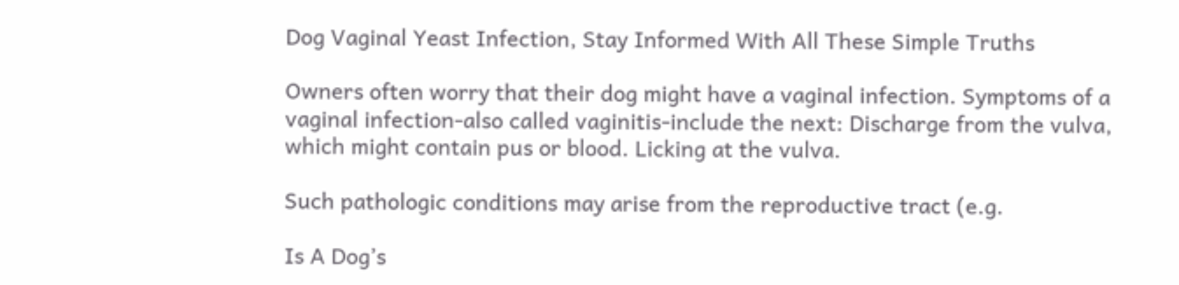Dog Vaginal Yeast Infection, Stay Informed With All These Simple Truths

Owners often worry that their dog might have a vaginal infection. Symptoms of a vaginal infection-also called vaginitis-include the next: Discharge from the vulva, which might contain pus or blood. Licking at the vulva.

Such pathologic conditions may arise from the reproductive tract (e.g.

Is A Dog’s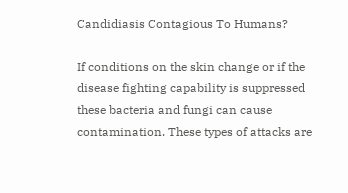Candidiasis Contagious To Humans?

If conditions on the skin change or if the disease fighting capability is suppressed these bacteria and fungi can cause contamination. These types of attacks are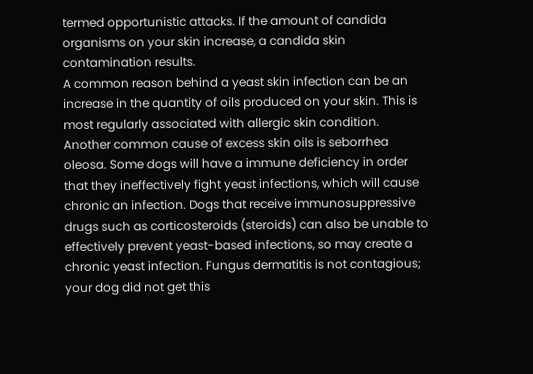termed opportunistic attacks. If the amount of candida organisms on your skin increase, a candida skin contamination results.
A common reason behind a yeast skin infection can be an increase in the quantity of oils produced on your skin. This is most regularly associated with allergic skin condition. Another common cause of excess skin oils is seborrhea oleosa. Some dogs will have a immune deficiency in order that they ineffectively fight yeast infections, which will cause chronic an infection. Dogs that receive immunosuppressive drugs such as corticosteroids (steroids) can also be unable to effectively prevent yeast-based infections, so may create a chronic yeast infection. Fungus dermatitis is not contagious; your dog did not get this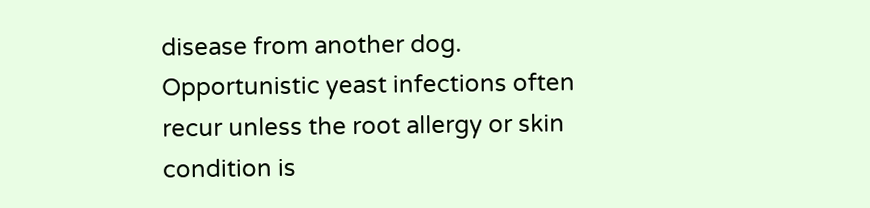disease from another dog. Opportunistic yeast infections often recur unless the root allergy or skin condition is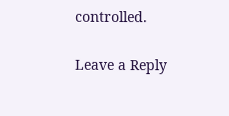controlled.

Leave a Reply